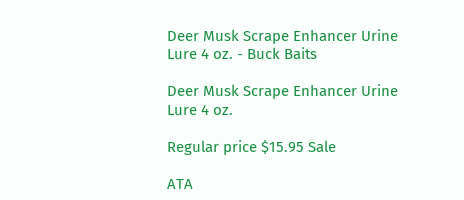Deer Musk Scrape Enhancer Urine Lure 4 oz. - Buck Baits

Deer Musk Scrape Enhancer Urine Lure 4 oz.

Regular price $15.95 Sale

ATA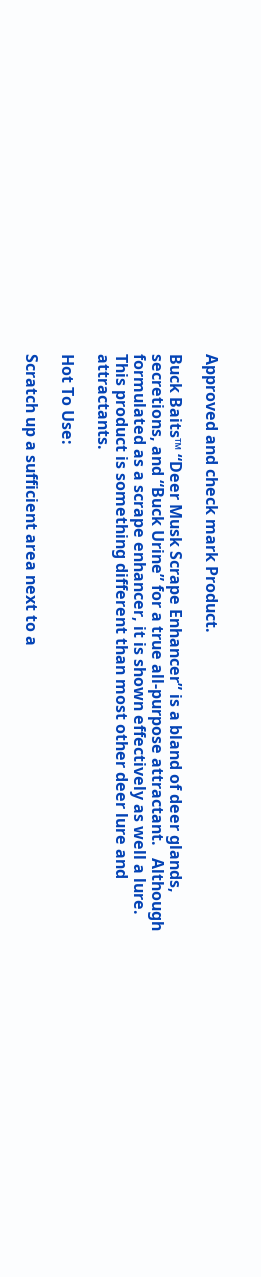Approved and check mark Product.

Buck Baits™ “Deer Musk Scrape Enhancer” is a bland of deer glands, secretions, and “Buck Urine” for a true all-purpose attractant.   Although formulated as a scrape enhancer, it is shown effectively as well a lure.   This product is something different than most other deer lure and attractants.

Hot To Use:

Scratch up a sufficient area next to a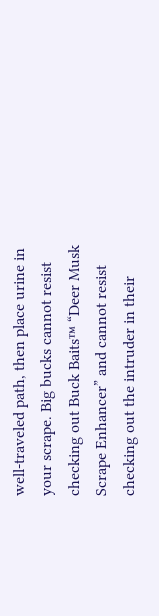well-traveled path, then place urine in your scrape. Big bucks cannot resist checking out Buck Baits™ “Deer Musk Scrape Enhancer” and cannot resist checking out the intruder in their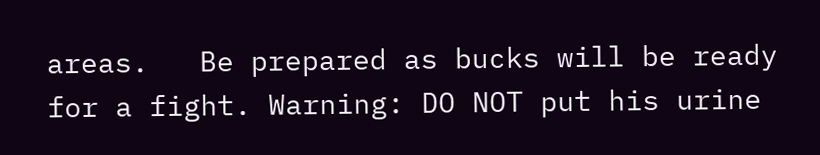areas.   Be prepared as bucks will be ready for a fight. Warning: DO NOT put his urine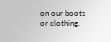on our boots or clothing.